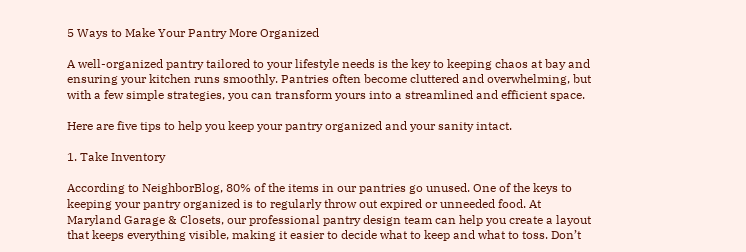5 Ways to Make Your Pantry More Organized

A well-organized pantry tailored to your lifestyle needs is the key to keeping chaos at bay and ensuring your kitchen runs smoothly. Pantries often become cluttered and overwhelming, but with a few simple strategies, you can transform yours into a streamlined and efficient space.

Here are five tips to help you keep your pantry organized and your sanity intact.

1. Take Inventory

According to NeighborBlog, 80% of the items in our pantries go unused. One of the keys to keeping your pantry organized is to regularly throw out expired or unneeded food. At Maryland Garage & Closets, our professional pantry design team can help you create a layout that keeps everything visible, making it easier to decide what to keep and what to toss. Don’t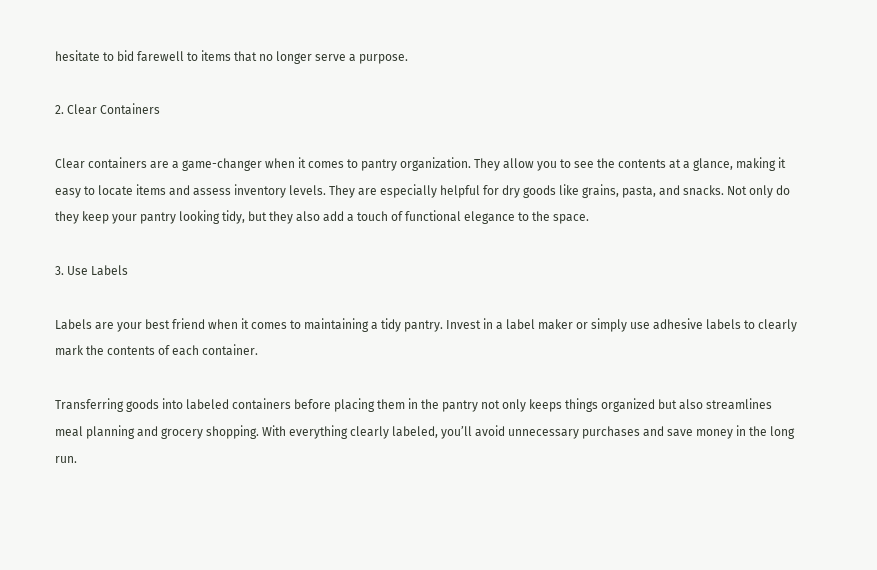hesitate to bid farewell to items that no longer serve a purpose.

2. Clear Containers

Clear containers are a game-changer when it comes to pantry organization. They allow you to see the contents at a glance, making it easy to locate items and assess inventory levels. They are especially helpful for dry goods like grains, pasta, and snacks. Not only do they keep your pantry looking tidy, but they also add a touch of functional elegance to the space.

3. Use Labels

Labels are your best friend when it comes to maintaining a tidy pantry. Invest in a label maker or simply use adhesive labels to clearly mark the contents of each container.

Transferring goods into labeled containers before placing them in the pantry not only keeps things organized but also streamlines meal planning and grocery shopping. With everything clearly labeled, you’ll avoid unnecessary purchases and save money in the long run.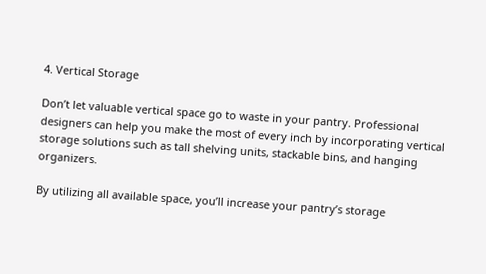4. Vertical Storage

Don’t let valuable vertical space go to waste in your pantry. Professional designers can help you make the most of every inch by incorporating vertical storage solutions such as tall shelving units, stackable bins, and hanging organizers.

By utilizing all available space, you’ll increase your pantry’s storage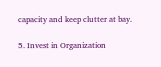capacity and keep clutter at bay.

5. Invest in Organization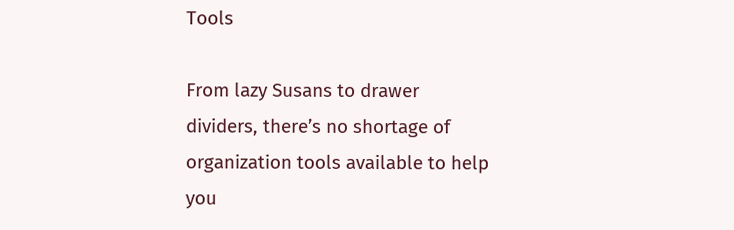Tools

From lazy Susans to drawer dividers, there’s no shortage of organization tools available to help you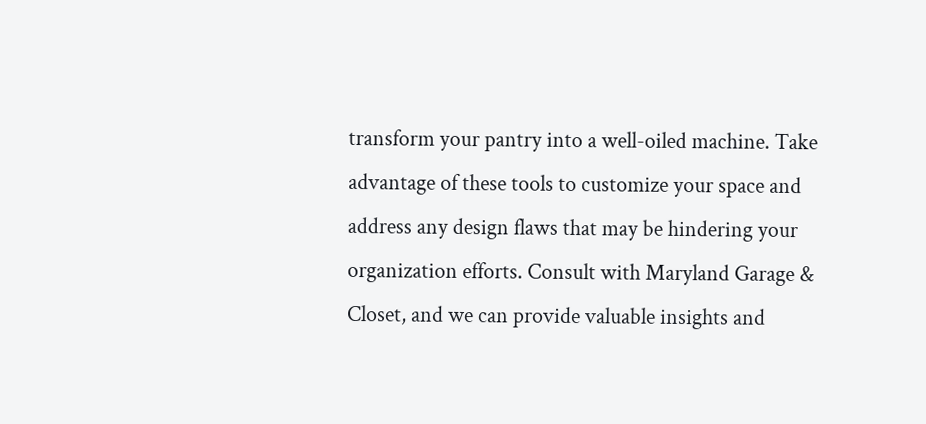transform your pantry into a well-oiled machine. Take advantage of these tools to customize your space and address any design flaws that may be hindering your organization efforts. Consult with Maryland Garage & Closet, and we can provide valuable insights and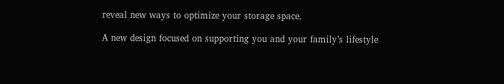reveal new ways to optimize your storage space.

A new design focused on supporting you and your family’s lifestyle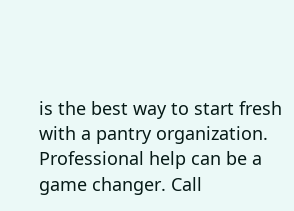is the best way to start fresh with a pantry organization. Professional help can be a game changer. Call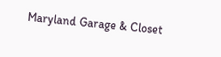Maryland Garage & Closet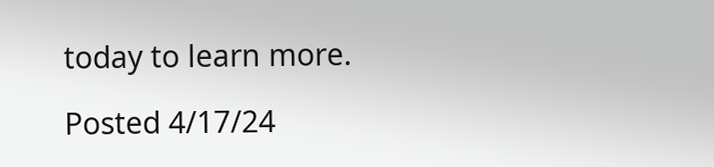today to learn more.

Posted 4/17/24